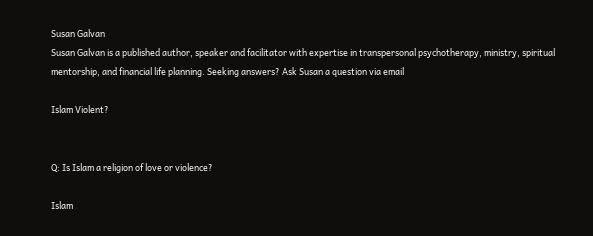Susan Galvan
Susan Galvan is a published author, speaker and facilitator with expertise in transpersonal psychotherapy, ministry, spiritual mentorship, and financial life planning. Seeking answers? Ask Susan a question via email

Islam Violent?


Q: Is Islam a religion of love or violence?

Islam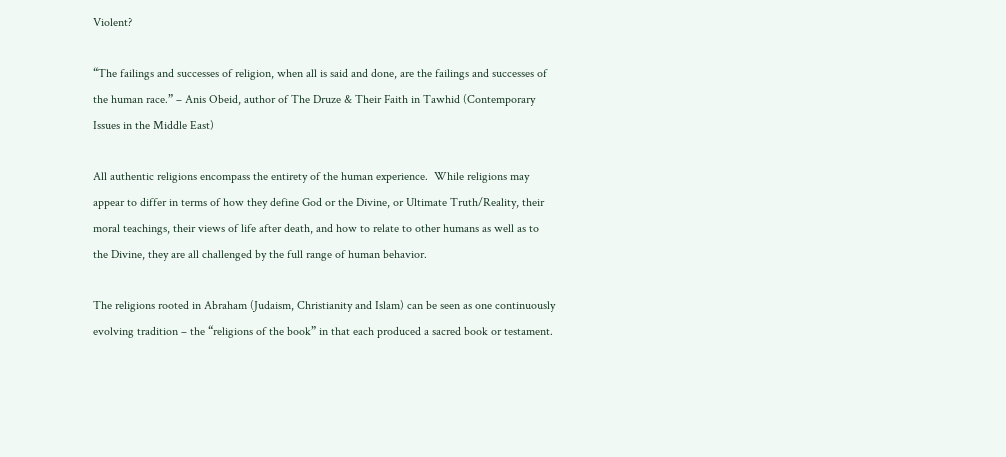Violent?

“The failings and successes of religion, when all is said and done, are the failings and successes of the human race.” – Anis Obeid, author of The Druze & Their Faith in Tawhid (Contemporary Issues in the Middle East)

All authentic religions encompass the entirety of the human experience.  While religions may appear to differ in terms of how they define God or the Divine, or Ultimate Truth/Reality, their moral teachings, their views of life after death, and how to relate to other humans as well as to the Divine, they are all challenged by the full range of human behavior.

The religions rooted in Abraham (Judaism, Christianity and Islam) can be seen as one continuously evolving tradition – the “religions of the book” in that each produced a sacred book or testament.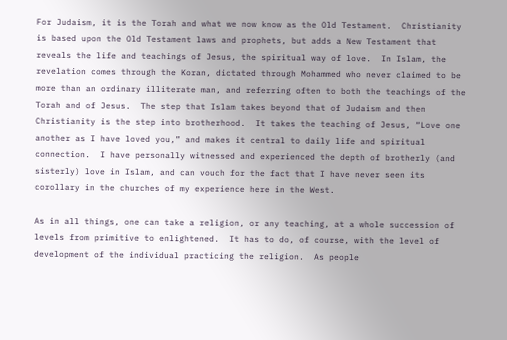For Judaism, it is the Torah and what we now know as the Old Testament.  Christianity is based upon the Old Testament laws and prophets, but adds a New Testament that reveals the life and teachings of Jesus, the spiritual way of love.  In Islam, the revelation comes through the Koran, dictated through Mohammed who never claimed to be more than an ordinary illiterate man, and referring often to both the teachings of the Torah and of Jesus.  The step that Islam takes beyond that of Judaism and then Christianity is the step into brotherhood.  It takes the teaching of Jesus, “Love one another as I have loved you,” and makes it central to daily life and spiritual connection.  I have personally witnessed and experienced the depth of brotherly (and sisterly) love in Islam, and can vouch for the fact that I have never seen its corollary in the churches of my experience here in the West.

As in all things, one can take a religion, or any teaching, at a whole succession of levels from primitive to enlightened.  It has to do, of course, with the level of development of the individual practicing the religion.  As people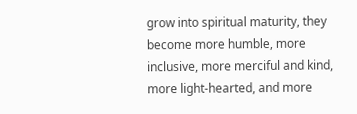grow into spiritual maturity, they become more humble, more inclusive, more merciful and kind, more light-hearted, and more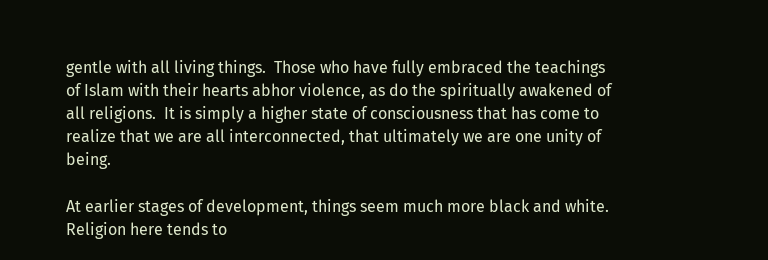gentle with all living things.  Those who have fully embraced the teachings of Islam with their hearts abhor violence, as do the spiritually awakened of all religions.  It is simply a higher state of consciousness that has come to realize that we are all interconnected, that ultimately we are one unity of being.

At earlier stages of development, things seem much more black and white.  Religion here tends to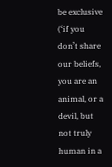be exclusive (‘if you don’t share our beliefs, you are an animal, or a devil, but not truly human in a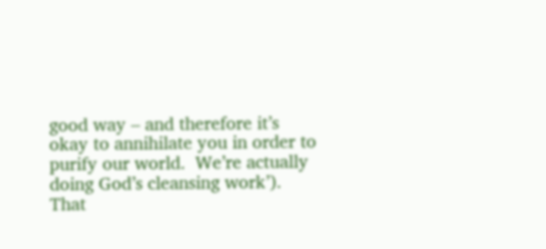good way – and therefore it’s okay to annihilate you in order to purify our world.  We’re actually doing God’s cleansing work’).  That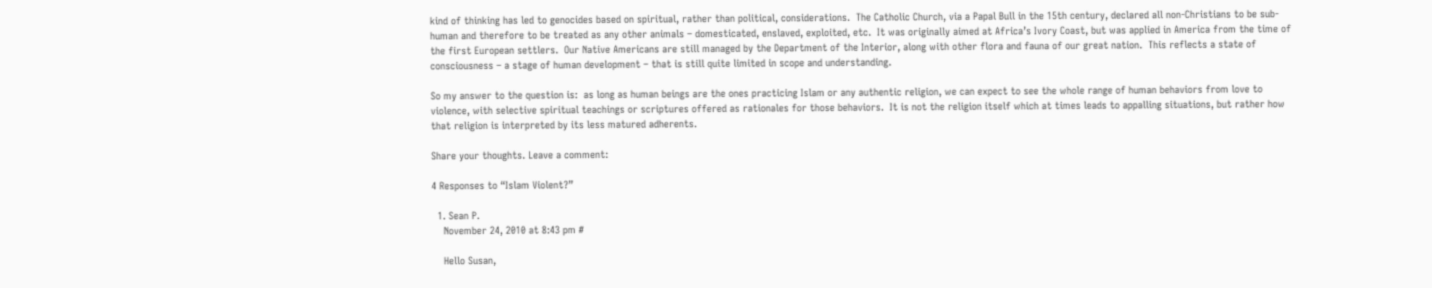kind of thinking has led to genocides based on spiritual, rather than political, considerations.  The Catholic Church, via a Papal Bull in the 15th century, declared all non-Christians to be sub-human and therefore to be treated as any other animals – domesticated, enslaved, exploited, etc.  It was originally aimed at Africa’s Ivory Coast, but was applied in America from the time of the first European settlers.  Our Native Americans are still managed by the Department of the Interior, along with other flora and fauna of our great nation.  This reflects a state of consciousness – a stage of human development – that is still quite limited in scope and understanding.

So my answer to the question is:  as long as human beings are the ones practicing Islam or any authentic religion, we can expect to see the whole range of human behaviors from love to violence, with selective spiritual teachings or scriptures offered as rationales for those behaviors.  It is not the religion itself which at times leads to appalling situations, but rather how that religion is interpreted by its less matured adherents.

Share your thoughts. Leave a comment:

4 Responses to “Islam Violent?”

  1. Sean P.
    November 24, 2010 at 8:43 pm #

    Hello Susan,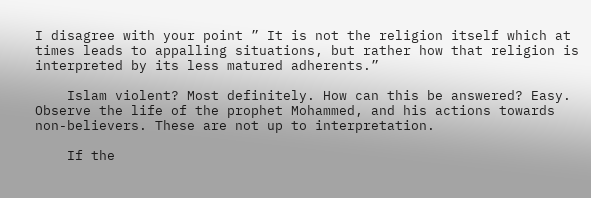I disagree with your point ” It is not the religion itself which at times leads to appalling situations, but rather how that religion is interpreted by its less matured adherents.”

    Islam violent? Most definitely. How can this be answered? Easy. Observe the life of the prophet Mohammed, and his actions towards non-believers. These are not up to interpretation.

    If the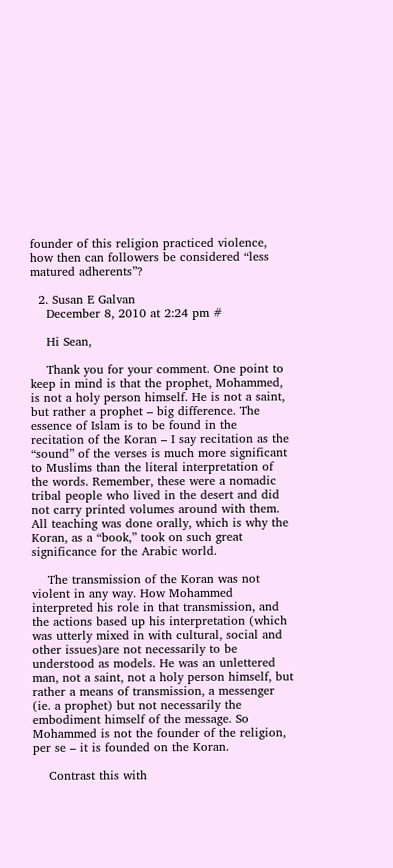founder of this religion practiced violence, how then can followers be considered “less matured adherents”?

  2. Susan E Galvan
    December 8, 2010 at 2:24 pm #

    Hi Sean,

    Thank you for your comment. One point to keep in mind is that the prophet, Mohammed, is not a holy person himself. He is not a saint, but rather a prophet – big difference. The essence of Islam is to be found in the recitation of the Koran – I say recitation as the “sound” of the verses is much more significant to Muslims than the literal interpretation of the words. Remember, these were a nomadic tribal people who lived in the desert and did not carry printed volumes around with them. All teaching was done orally, which is why the Koran, as a “book,” took on such great significance for the Arabic world.

    The transmission of the Koran was not violent in any way. How Mohammed interpreted his role in that transmission, and the actions based up his interpretation (which was utterly mixed in with cultural, social and other issues)are not necessarily to be understood as models. He was an unlettered man, not a saint, not a holy person himself, but rather a means of transmission, a messenger (ie. a prophet) but not necessarily the embodiment himself of the message. So Mohammed is not the founder of the religion, per se – it is founded on the Koran.

    Contrast this with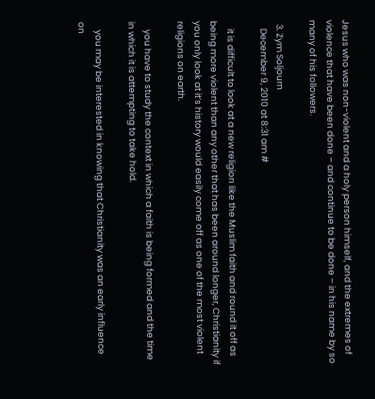Jesus who was non-violent and a holy person himself, and the extremes of violence that have been done – and continue to be done – in his name by so many of his followers.

  3. Zym Soljourn
    December 9, 2010 at 8:31 am #

    it is difficult to look at a new religion like the Muslim faith and round it off as being more violent than any other that has been around longer, Christianity if you only look at it’s history would easily come off as one of the most violent religions on earth.

    you have to study the context in which a faith is being formed and the time in which it is attempting to take hold.

    you may be interested in knowing that Christianity was an early influence on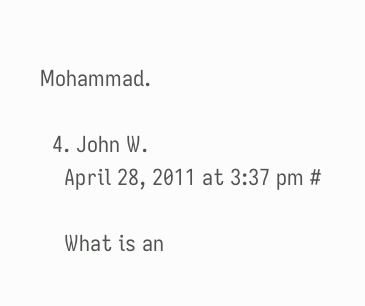Mohammad.

  4. John W.
    April 28, 2011 at 3:37 pm #

    What is an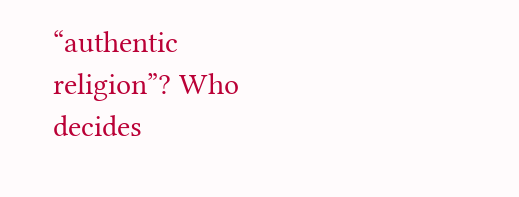“authentic religion”? Who decides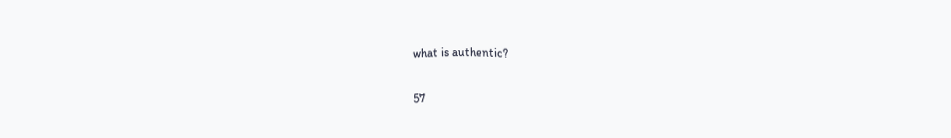what is authentic?

57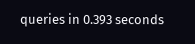queries in 0.393 seconds